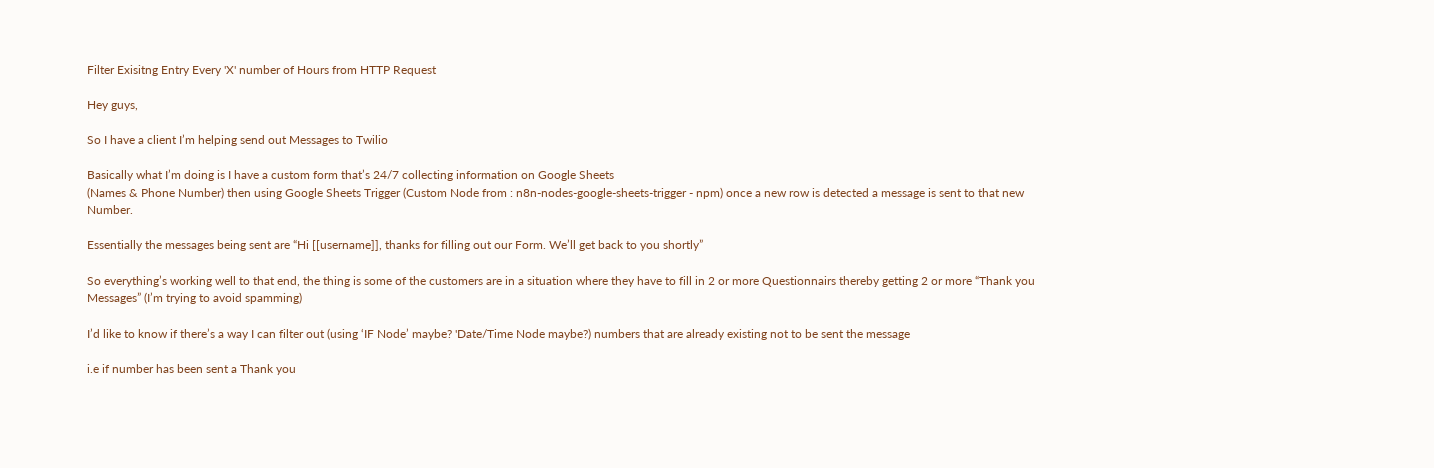Filter Exisitng Entry Every 'X' number of Hours from HTTP Request

Hey guys,

So I have a client I’m helping send out Messages to Twilio

Basically what I’m doing is I have a custom form that’s 24/7 collecting information on Google Sheets
(Names & Phone Number) then using Google Sheets Trigger (Custom Node from : n8n-nodes-google-sheets-trigger - npm) once a new row is detected a message is sent to that new Number.

Essentially the messages being sent are “Hi [[username]], thanks for filling out our Form. We’ll get back to you shortly”

So everything’s working well to that end, the thing is some of the customers are in a situation where they have to fill in 2 or more Questionnairs thereby getting 2 or more “Thank you Messages” (I’m trying to avoid spamming)

I’d like to know if there’s a way I can filter out (using ‘IF Node’ maybe? 'Date/Time Node maybe?) numbers that are already existing not to be sent the message

i.e if number has been sent a Thank you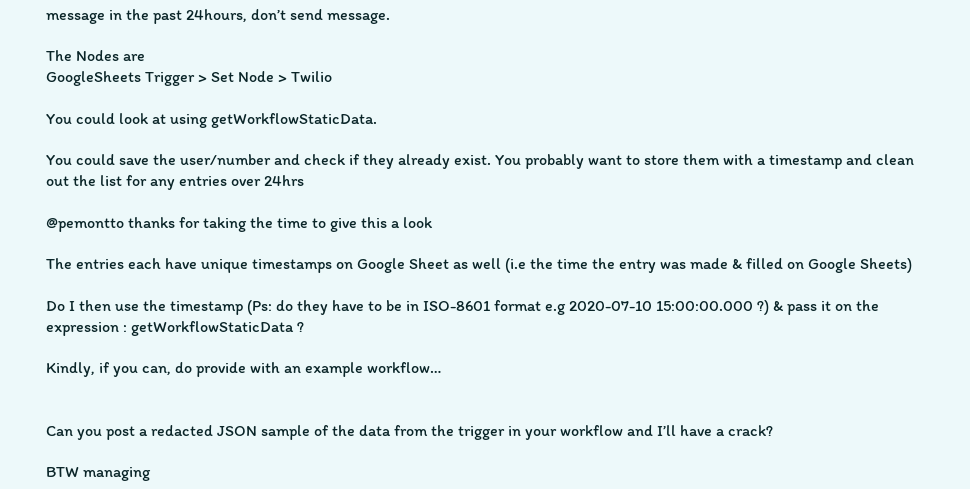message in the past 24hours, don’t send message.

The Nodes are
GoogleSheets Trigger > Set Node > Twilio

You could look at using getWorkflowStaticData.

You could save the user/number and check if they already exist. You probably want to store them with a timestamp and clean out the list for any entries over 24hrs

@pemontto thanks for taking the time to give this a look

The entries each have unique timestamps on Google Sheet as well (i.e the time the entry was made & filled on Google Sheets)

Do I then use the timestamp (Ps: do they have to be in ISO-8601 format e.g 2020-07-10 15:00:00.000 ?) & pass it on the expression : getWorkflowStaticData ?

Kindly, if you can, do provide with an example workflow…


Can you post a redacted JSON sample of the data from the trigger in your workflow and I’ll have a crack?

BTW managing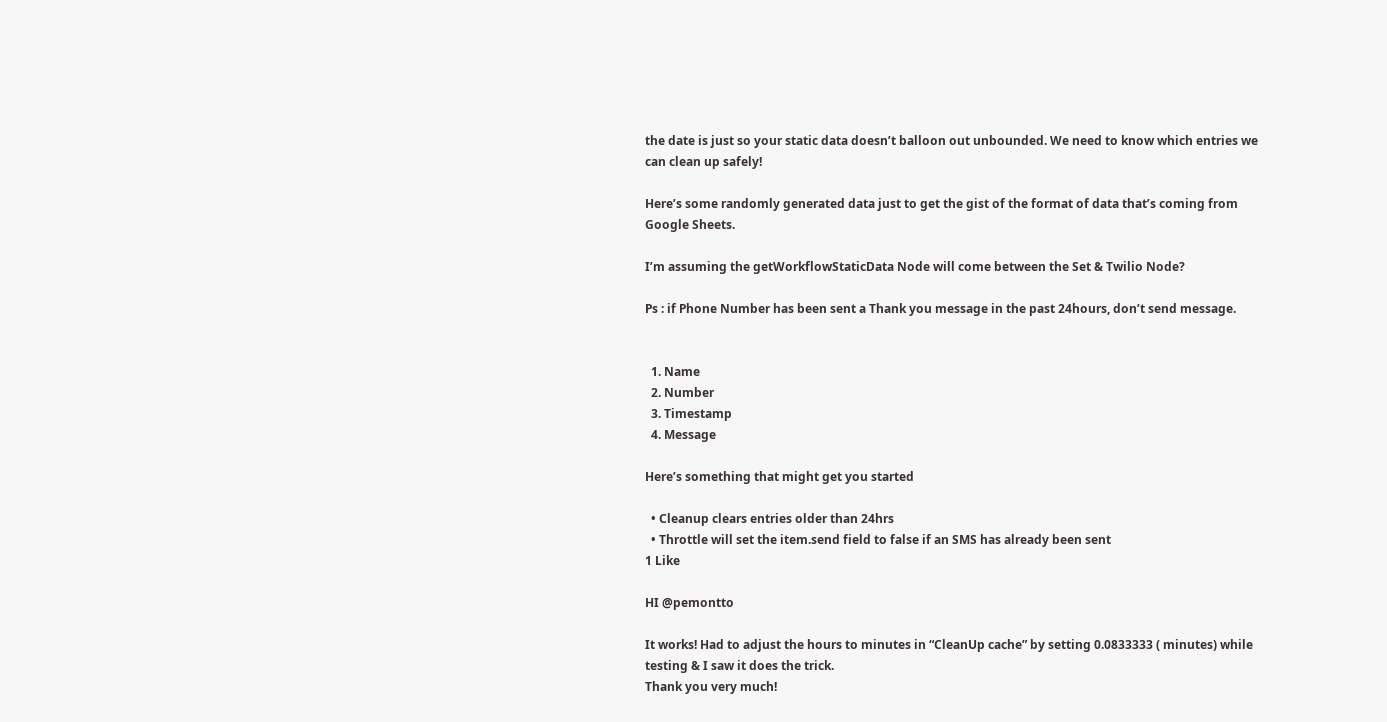the date is just so your static data doesn’t balloon out unbounded. We need to know which entries we can clean up safely!

Here’s some randomly generated data just to get the gist of the format of data that’s coming from Google Sheets.

I’m assuming the getWorkflowStaticData Node will come between the Set & Twilio Node?

Ps : if Phone Number has been sent a Thank you message in the past 24hours, don’t send message.


  1. Name
  2. Number
  3. Timestamp
  4. Message

Here’s something that might get you started

  • Cleanup clears entries older than 24hrs
  • Throttle will set the item.send field to false if an SMS has already been sent
1 Like

HI @pemontto

It works! Had to adjust the hours to minutes in “CleanUp cache” by setting 0.0833333 ( minutes) while testing & I saw it does the trick.
Thank you very much!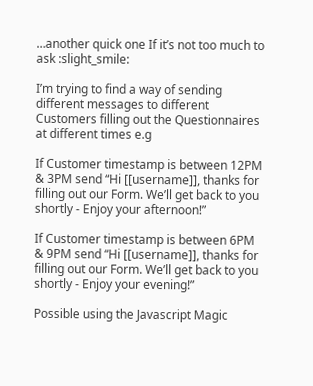…another quick one If it’s not too much to ask :slight_smile:

I’m trying to find a way of sending different messages to different Customers filling out the Questionnaires at different times e.g

If Customer timestamp is between 12PM & 3PM send “Hi [[username]], thanks for filling out our Form. We’ll get back to you shortly - Enjoy your afternoon!”

If Customer timestamp is between 6PM & 9PM send “Hi [[username]], thanks for filling out our Form. We’ll get back to you shortly - Enjoy your evening!”

Possible using the Javascript Magic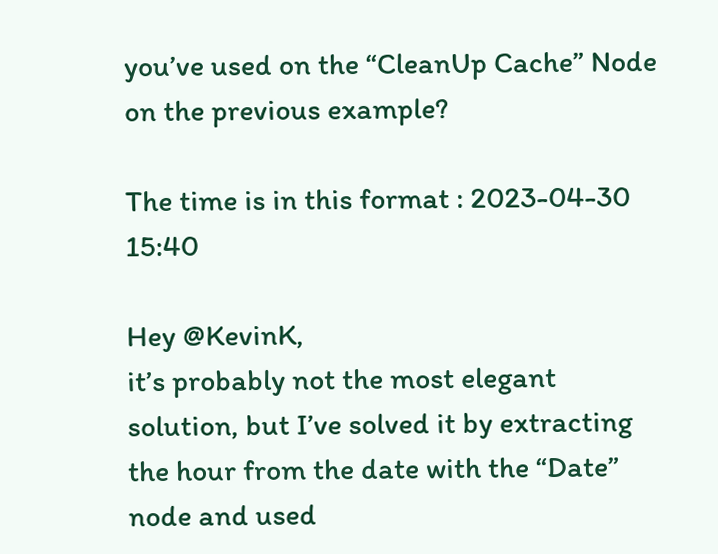you’ve used on the “CleanUp Cache” Node on the previous example?

The time is in this format : 2023-04-30 15:40

Hey @KevinK,
it’s probably not the most elegant solution, but I’ve solved it by extracting the hour from the date with the “Date” node and used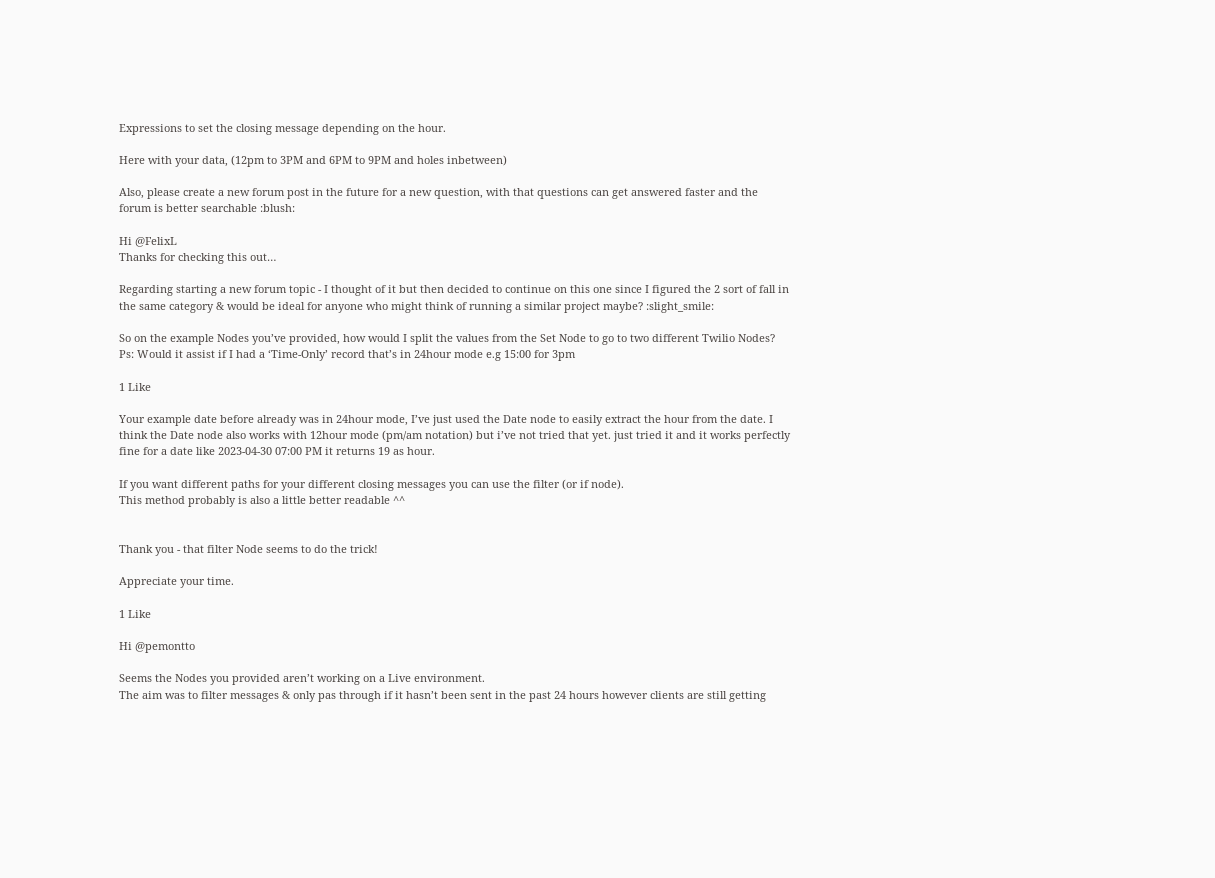Expressions to set the closing message depending on the hour.

Here with your data, (12pm to 3PM and 6PM to 9PM and holes inbetween)

Also, please create a new forum post in the future for a new question, with that questions can get answered faster and the forum is better searchable :blush:

Hi @FelixL
Thanks for checking this out…

Regarding starting a new forum topic - I thought of it but then decided to continue on this one since I figured the 2 sort of fall in the same category & would be ideal for anyone who might think of running a similar project maybe? :slight_smile:

So on the example Nodes you’ve provided, how would I split the values from the Set Node to go to two different Twilio Nodes?
Ps: Would it assist if I had a ‘Time-Only’ record that’s in 24hour mode e.g 15:00 for 3pm

1 Like

Your example date before already was in 24hour mode, I’ve just used the Date node to easily extract the hour from the date. I think the Date node also works with 12hour mode (pm/am notation) but i’ve not tried that yet. just tried it and it works perfectly fine for a date like 2023-04-30 07:00 PM it returns 19 as hour.

If you want different paths for your different closing messages you can use the filter (or if node).
This method probably is also a little better readable ^^


Thank you - that filter Node seems to do the trick!

Appreciate your time.

1 Like

Hi @pemontto

Seems the Nodes you provided aren’t working on a Live environment.
The aim was to filter messages & only pas through if it hasn’t been sent in the past 24 hours however clients are still getting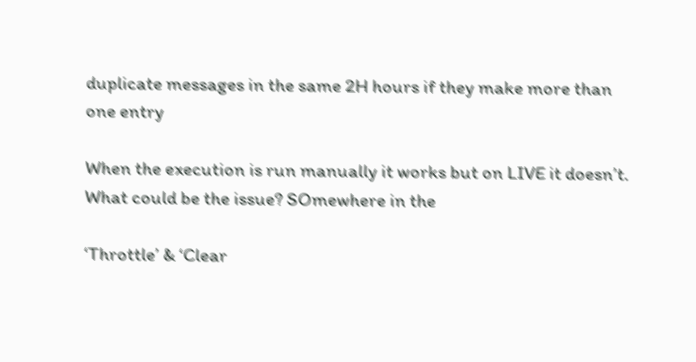duplicate messages in the same 2H hours if they make more than one entry

When the execution is run manually it works but on LIVE it doesn’t. What could be the issue? SOmewhere in the

‘Throttle’ & ‘Clear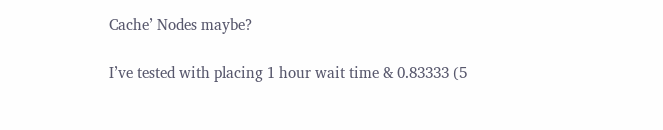Cache’ Nodes maybe?

I’ve tested with placing 1 hour wait time & 0.83333 (5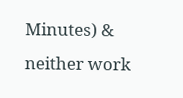Minutes) & neither work